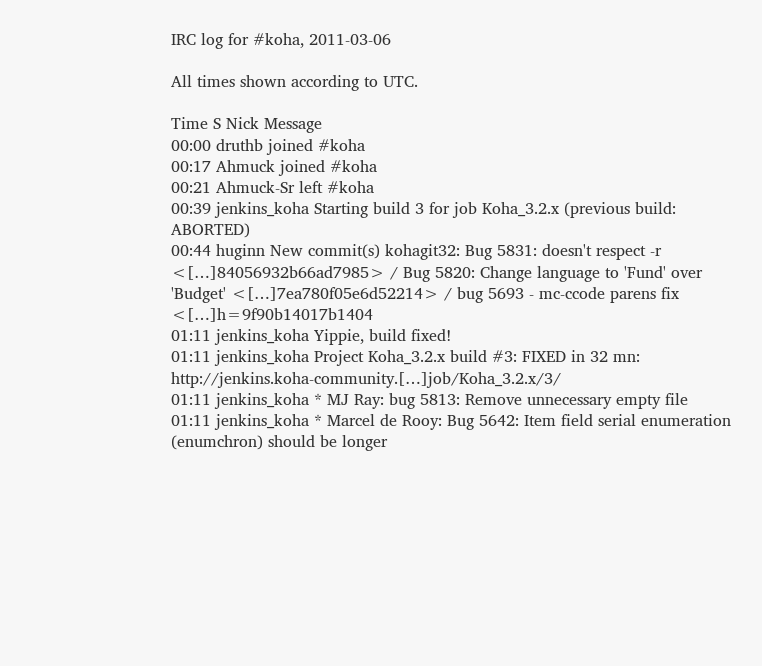IRC log for #koha, 2011-03-06

All times shown according to UTC.

Time S Nick Message
00:00 druthb joined #koha
00:17 Ahmuck joined #koha
00:21 Ahmuck-Sr left #koha
00:39 jenkins_koha Starting build 3 for job Koha_3.2.x (previous build: ABORTED)
00:44 huginn New commit(s) kohagit32: Bug 5831: doesn't respect -r <[…]84056932b66ad7985> / Bug 5820: Change language to 'Fund' over 'Budget' <[…]7ea780f05e6d52214> / bug 5693 - mc-ccode parens fix <[…]h=9f90b14017b1404
01:11 jenkins_koha Yippie, build fixed!
01:11 jenkins_koha Project Koha_3.2.x build #3: FIXED in 32 mn: http://jenkins.koha-community.[…]job/Koha_3.2.x/3/
01:11 jenkins_koha * MJ Ray: bug 5813: Remove unnecessary empty file
01:11 jenkins_koha * Marcel de Rooy: Bug 5642: Item field serial enumeration (enumchron) should be longer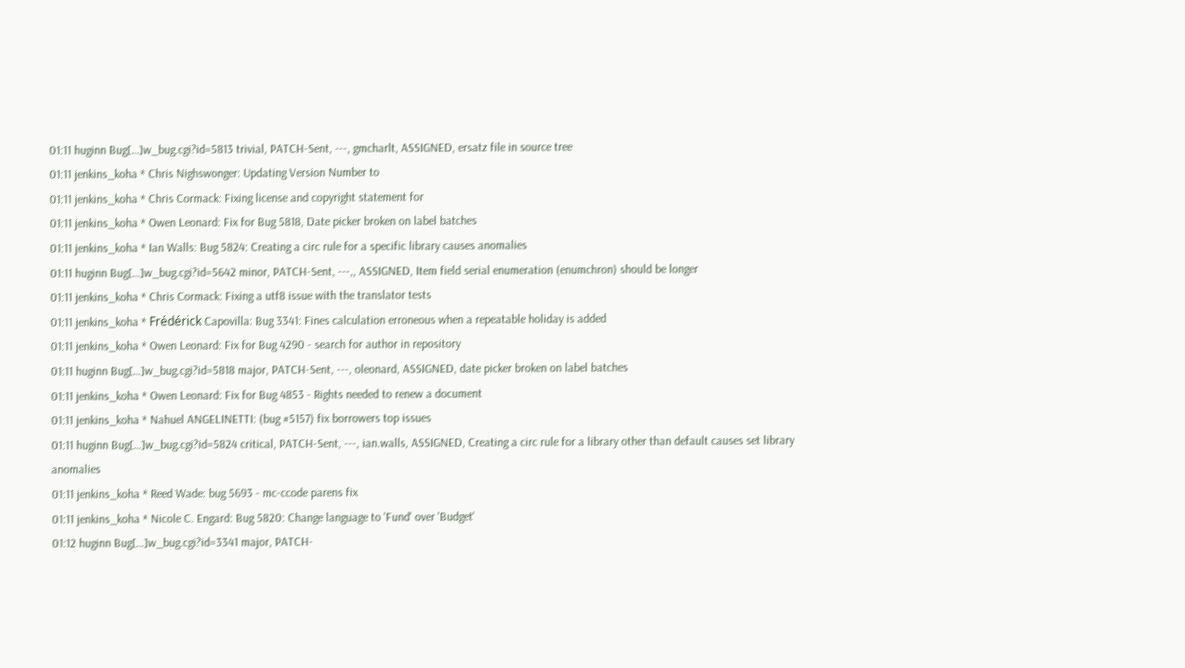01:11 huginn Bug[…]w_bug.cgi?id=5813 trivial, PATCH-Sent, ---, gmcharlt, ASSIGNED, ersatz file in source tree
01:11 jenkins_koha * Chris Nighswonger: Updating Version Number to
01:11 jenkins_koha * Chris Cormack: Fixing license and copyright statement for
01:11 jenkins_koha * Owen Leonard: Fix for Bug 5818, Date picker broken on label batches
01:11 jenkins_koha * Ian Walls: Bug 5824: Creating a circ rule for a specific library causes anomalies
01:11 huginn Bug[…]w_bug.cgi?id=5642 minor, PATCH-Sent, ---,, ASSIGNED, Item field serial enumeration (enumchron) should be longer
01:11 jenkins_koha * Chris Cormack: Fixing a utf8 issue with the translator tests
01:11 jenkins_koha * Frédérick Capovilla: Bug 3341: Fines calculation erroneous when a repeatable holiday is added
01:11 jenkins_koha * Owen Leonard: Fix for Bug 4290 - search for author in repository
01:11 huginn Bug[…]w_bug.cgi?id=5818 major, PATCH-Sent, ---, oleonard, ASSIGNED, date picker broken on label batches
01:11 jenkins_koha * Owen Leonard: Fix for Bug 4853 - Rights needed to renew a document
01:11 jenkins_koha * Nahuel ANGELINETTI: (bug #5157) fix borrowers top issues
01:11 huginn Bug[…]w_bug.cgi?id=5824 critical, PATCH-Sent, ---, ian.walls, ASSIGNED, Creating a circ rule for a library other than default causes set library anomalies
01:11 jenkins_koha * Reed Wade: bug 5693 - mc-ccode parens fix
01:11 jenkins_koha * Nicole C. Engard: Bug 5820: Change language to 'Fund' over 'Budget'
01:12 huginn Bug[…]w_bug.cgi?id=3341 major, PATCH-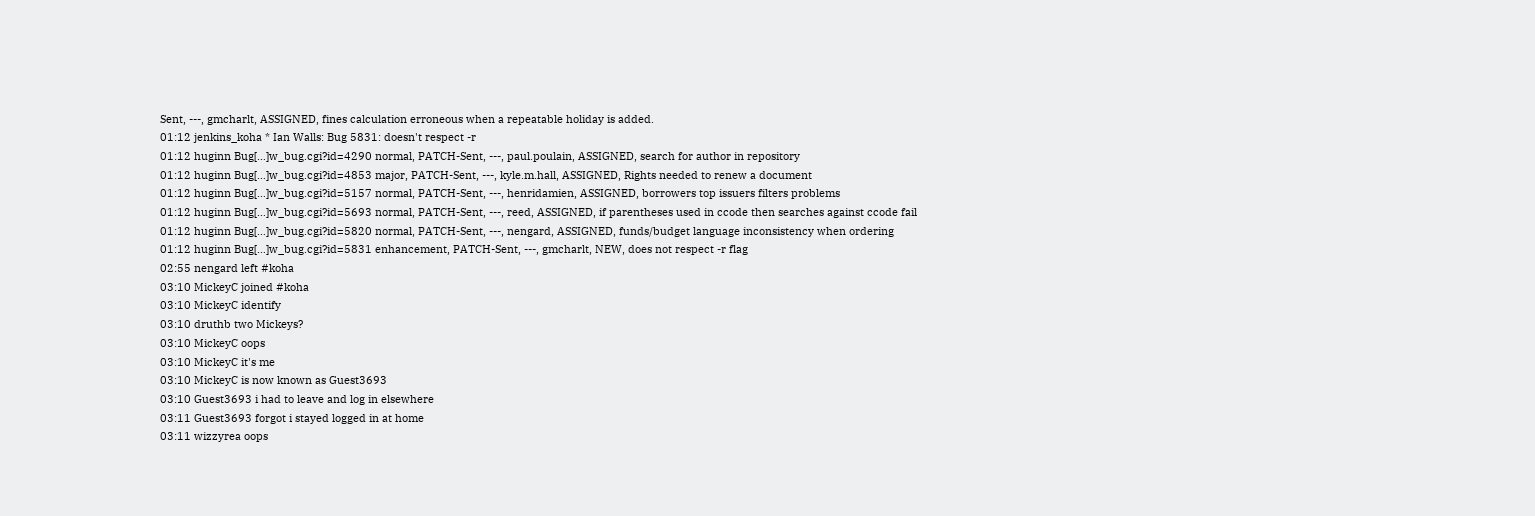Sent, ---, gmcharlt, ASSIGNED, fines calculation erroneous when a repeatable holiday is added.
01:12 jenkins_koha * Ian Walls: Bug 5831: doesn't respect -r
01:12 huginn Bug[…]w_bug.cgi?id=4290 normal, PATCH-Sent, ---, paul.poulain, ASSIGNED, search for author in repository
01:12 huginn Bug[…]w_bug.cgi?id=4853 major, PATCH-Sent, ---, kyle.m.hall, ASSIGNED, Rights needed to renew a document
01:12 huginn Bug[…]w_bug.cgi?id=5157 normal, PATCH-Sent, ---, henridamien, ASSIGNED, borrowers top issuers filters problems
01:12 huginn Bug[…]w_bug.cgi?id=5693 normal, PATCH-Sent, ---, reed, ASSIGNED, if parentheses used in ccode then searches against ccode fail
01:12 huginn Bug[…]w_bug.cgi?id=5820 normal, PATCH-Sent, ---, nengard, ASSIGNED, funds/budget language inconsistency when ordering
01:12 huginn Bug[…]w_bug.cgi?id=5831 enhancement, PATCH-Sent, ---, gmcharlt, NEW, does not respect -r flag
02:55 nengard left #koha
03:10 MickeyC joined #koha
03:10 MickeyC identify
03:10 druthb two Mickeys?
03:10 MickeyC oops
03:10 MickeyC it's me
03:10 MickeyC is now known as Guest3693
03:10 Guest3693 i had to leave and log in elsewhere
03:11 Guest3693 forgot i stayed logged in at home
03:11 wizzyrea oops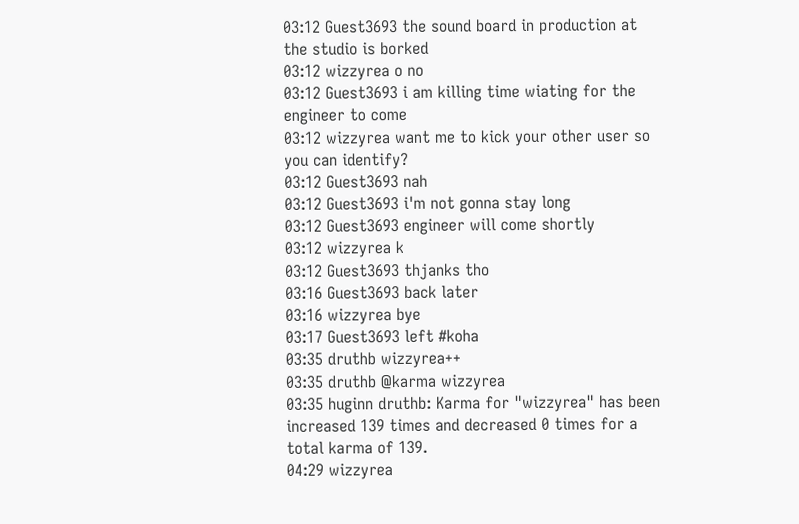03:12 Guest3693 the sound board in production at the studio is borked
03:12 wizzyrea o no
03:12 Guest3693 i am killing time wiating for the engineer to come
03:12 wizzyrea want me to kick your other user so you can identify?
03:12 Guest3693 nah
03:12 Guest3693 i'm not gonna stay long
03:12 Guest3693 engineer will come shortly
03:12 wizzyrea k
03:12 Guest3693 thjanks tho
03:16 Guest3693 back later
03:16 wizzyrea bye
03:17 Guest3693 left #koha
03:35 druthb wizzyrea++
03:35 druthb @karma wizzyrea
03:35 huginn druthb: Karma for "wizzyrea" has been increased 139 times and decreased 0 times for a total karma of 139.
04:29 wizzyrea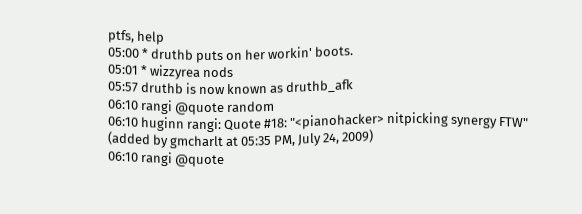ptfs, help
05:00 * druthb puts on her workin' boots.
05:01 * wizzyrea nods
05:57 druthb is now known as druthb_afk
06:10 rangi @quote random
06:10 huginn rangi: Quote #18: "<pianohacker> nitpicking synergy FTW" (added by gmcharlt at 05:35 PM, July 24, 2009)
06:10 rangi @quote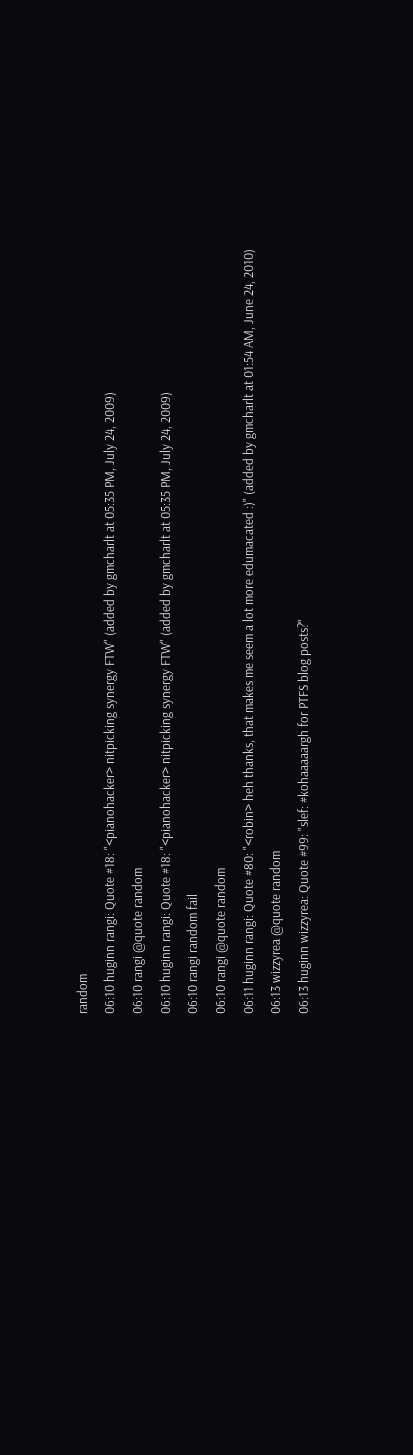random
06:10 huginn rangi: Quote #18: "<pianohacker> nitpicking synergy FTW" (added by gmcharlt at 05:35 PM, July 24, 2009)
06:10 rangi @quote random
06:10 huginn rangi: Quote #18: "<pianohacker> nitpicking synergy FTW" (added by gmcharlt at 05:35 PM, July 24, 2009)
06:10 rangi random fail
06:10 rangi @quote random
06:11 huginn rangi: Quote #80: "<robin> heh thanks, that makes me seem a lot more edumacated :)" (added by gmcharlt at 01:54 AM, June 24, 2010)
06:13 wizzyrea @quote random
06:13 huginn wizzyrea: Quote #99: "slef: #kohaaaaargh for PTFS blog posts?"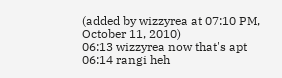(added by wizzyrea at 07:10 PM, October 11, 2010)
06:13 wizzyrea now that's apt
06:14 rangi heh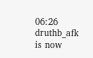06:26 druthb_afk is now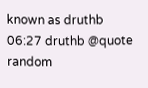known as druthb
06:27 druthb @quote random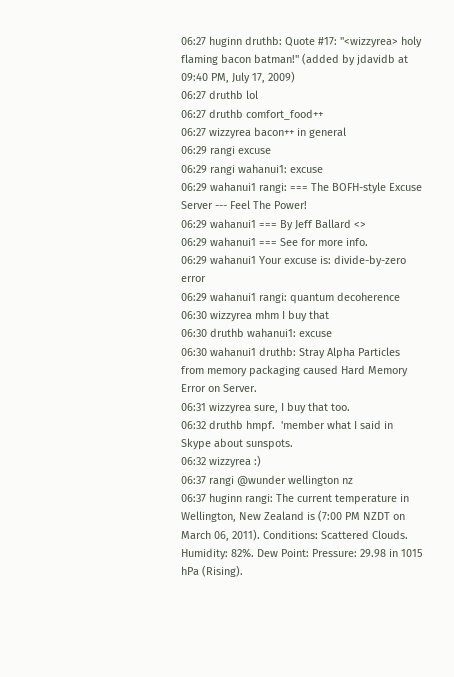06:27 huginn druthb: Quote #17: "<wizzyrea> holy flaming bacon batman!" (added by jdavidb at 09:40 PM, July 17, 2009)
06:27 druthb lol
06:27 druthb comfort_food++
06:27 wizzyrea bacon++ in general
06:29 rangi excuse
06:29 rangi wahanui1: excuse
06:29 wahanui1 rangi: === The BOFH-style Excuse Server --- Feel The Power!
06:29 wahanui1 === By Jeff Ballard <>
06:29 wahanui1 === See for more info.
06:29 wahanui1 Your excuse is: divide-by-zero error
06:29 wahanui1 rangi: quantum decoherence
06:30 wizzyrea mhm I buy that
06:30 druthb wahanui1: excuse
06:30 wahanui1 druthb: Stray Alpha Particles from memory packaging caused Hard Memory Error on Server.
06:31 wizzyrea sure, I buy that too.
06:32 druthb hmpf.  'member what I said in Skype about sunspots.
06:32 wizzyrea :)
06:37 rangi @wunder wellington nz
06:37 huginn rangi: The current temperature in Wellington, New Zealand is (7:00 PM NZDT on March 06, 2011). Conditions: Scattered Clouds. Humidity: 82%. Dew Point: Pressure: 29.98 in 1015 hPa (Rising).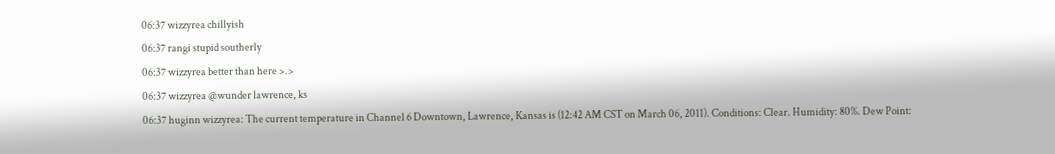06:37 wizzyrea chillyish
06:37 rangi stupid southerly
06:37 wizzyrea better than here >.>
06:37 wizzyrea @wunder lawrence, ks
06:37 huginn wizzyrea: The current temperature in Channel 6 Downtown, Lawrence, Kansas is (12:42 AM CST on March 06, 2011). Conditions: Clear. Humidity: 80%. Dew Point: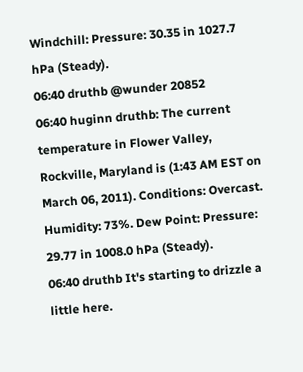Windchill: Pressure: 30.35 in 1027.7 hPa (Steady).
06:40 druthb @wunder 20852
06:40 huginn druthb: The current temperature in Flower Valley, Rockville, Maryland is (1:43 AM EST on March 06, 2011). Conditions: Overcast. Humidity: 73%. Dew Point: Pressure: 29.77 in 1008.0 hPa (Steady).
06:40 druthb It's starting to drizzle a little here.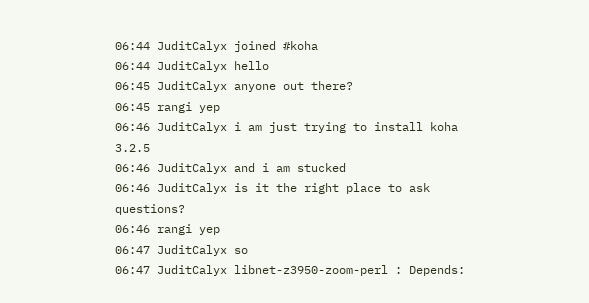06:44 JuditCalyx joined #koha
06:44 JuditCalyx hello
06:45 JuditCalyx anyone out there?
06:45 rangi yep
06:46 JuditCalyx i am just trying to install koha 3.2.5
06:46 JuditCalyx and i am stucked
06:46 JuditCalyx is it the right place to ask questions?
06:46 rangi yep
06:47 JuditCalyx so
06:47 JuditCalyx libnet-z3950-zoom-perl : Depends: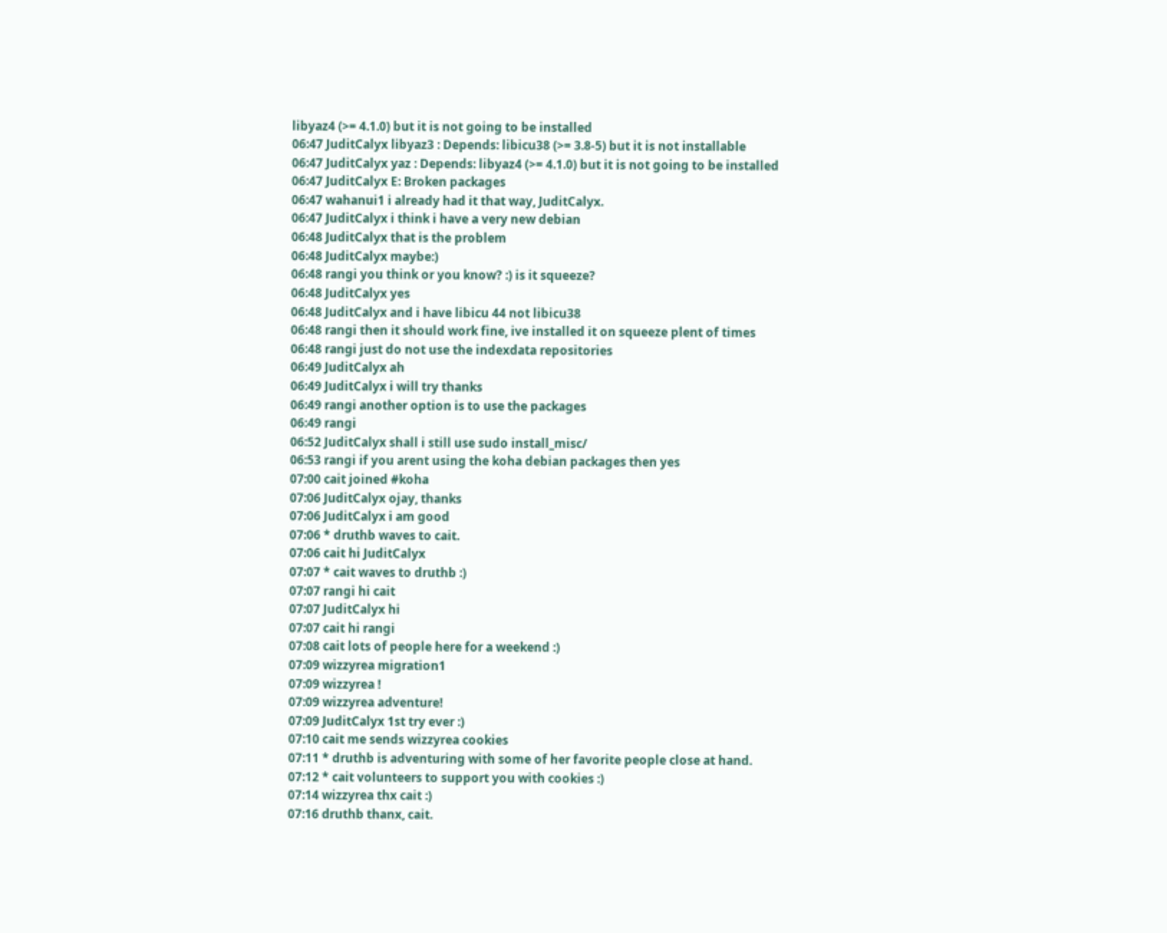libyaz4 (>= 4.1.0) but it is not going to be installed
06:47 JuditCalyx libyaz3 : Depends: libicu38 (>= 3.8-5) but it is not installable
06:47 JuditCalyx yaz : Depends: libyaz4 (>= 4.1.0) but it is not going to be installed
06:47 JuditCalyx E: Broken packages
06:47 wahanui1 i already had it that way, JuditCalyx.
06:47 JuditCalyx i think i have a very new debian
06:48 JuditCalyx that is the problem
06:48 JuditCalyx maybe:)
06:48 rangi you think or you know? :) is it squeeze?
06:48 JuditCalyx yes
06:48 JuditCalyx and i have libicu 44 not libicu38
06:48 rangi then it should work fine, ive installed it on squeeze plent of times
06:48 rangi just do not use the indexdata repositories
06:49 JuditCalyx ah
06:49 JuditCalyx i will try thanks
06:49 rangi another option is to use the packages
06:49 rangi
06:52 JuditCalyx shall i still use sudo install_misc/
06:53 rangi if you arent using the koha debian packages then yes
07:00 cait joined #koha
07:06 JuditCalyx ojay, thanks
07:06 JuditCalyx i am good
07:06 * druthb waves to cait.
07:06 cait hi JuditCalyx
07:07 * cait waves to druthb :)
07:07 rangi hi cait
07:07 JuditCalyx hi
07:07 cait hi rangi
07:08 cait lots of people here for a weekend :)
07:09 wizzyrea migration1
07:09 wizzyrea !
07:09 wizzyrea adventure!
07:09 JuditCalyx 1st try ever :)
07:10 cait me sends wizzyrea cookies
07:11 * druthb is adventuring with some of her favorite people close at hand.
07:12 * cait volunteers to support you with cookies :)
07:14 wizzyrea thx cait :)
07:16 druthb thanx, cait.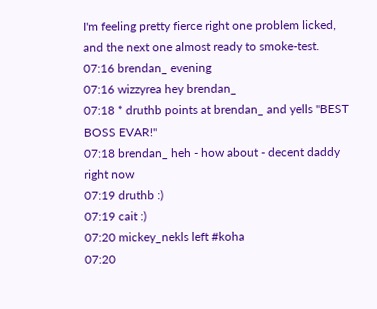I'm feeling pretty fierce right one problem licked, and the next one almost ready to smoke-test.
07:16 brendan_ evening
07:16 wizzyrea hey brendan_
07:18 * druthb points at brendan_ and yells "BEST BOSS EVAR!"
07:18 brendan_ heh - how about - decent daddy right now
07:19 druthb :)
07:19 cait :)
07:20 mickey_nekls left #koha
07:20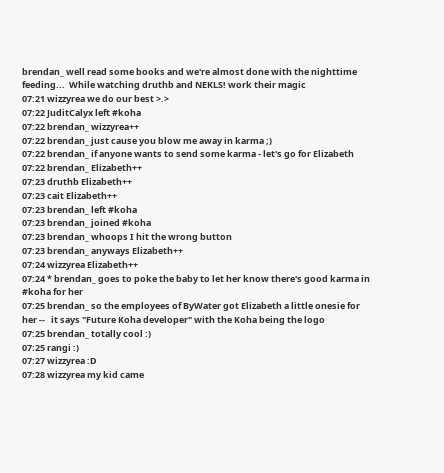brendan_ well read some books and we're almost done with the nighttime feeding...  While watching druthb and NEKLS! work their magic
07:21 wizzyrea we do our best >.>
07:22 JuditCalyx left #koha
07:22 brendan_ wizzyrea++
07:22 brendan_ just cause you blow me away in karma ;)
07:22 brendan_ if anyone wants to send some karma - let's go for Elizabeth
07:22 brendan_ Elizabeth++
07:23 druthb Elizabeth++
07:23 cait Elizabeth++
07:23 brendan_ left #koha
07:23 brendan_ joined #koha
07:23 brendan_ whoops I hit the wrong button
07:23 brendan_ anyways Elizabeth++
07:24 wizzyrea Elizabeth++
07:24 * brendan_ goes to poke the baby to let her know there's good karma in #koha for her
07:25 brendan_ so the employees of ByWater got Elizabeth a little onesie for her --   it says "Future Koha developer" with the Koha being the logo
07:25 brendan_ totally cool :)
07:25 rangi :)
07:27 wizzyrea :D
07:28 wizzyrea my kid came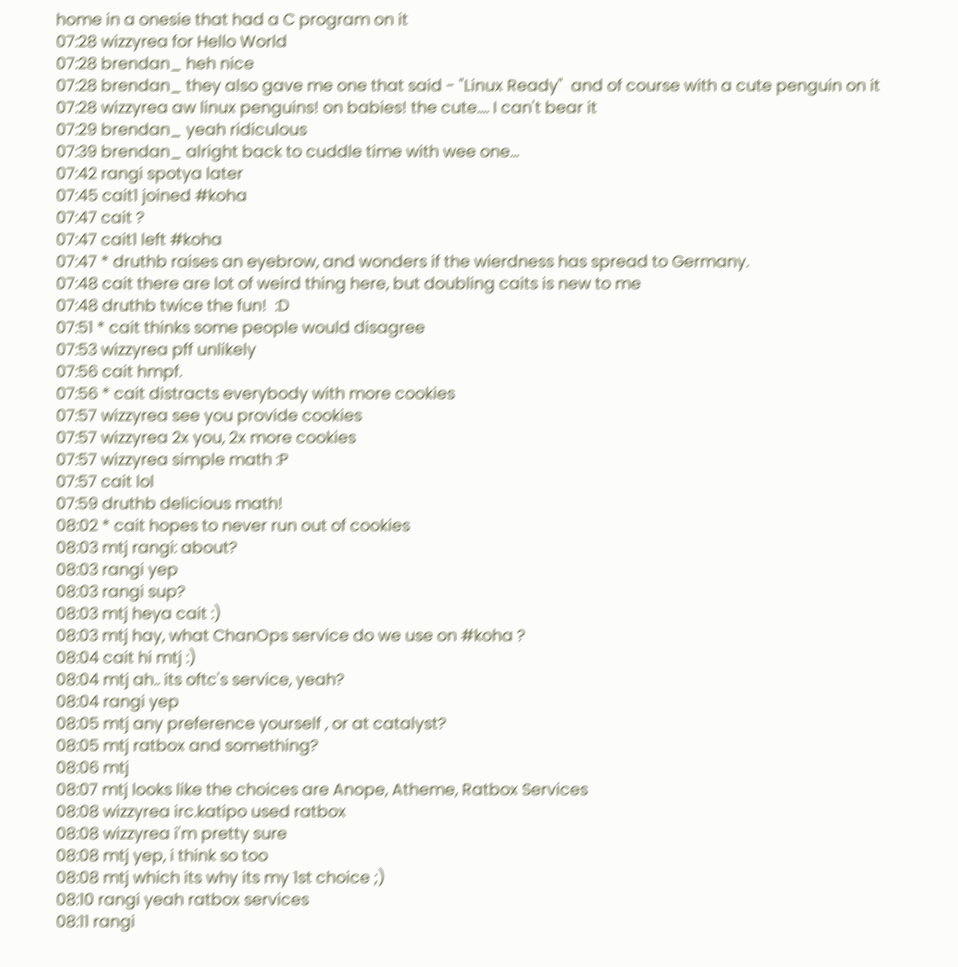home in a onesie that had a C program on it
07:28 wizzyrea for Hello World
07:28 brendan_ heh nice
07:28 brendan_ they also gave me one that said - "Linux Ready"  and of course with a cute penguin on it
07:28 wizzyrea aw linux penguins! on babies! the cute.... I can't bear it
07:29 brendan_ yeah ridiculous
07:39 brendan_ alright back to cuddle time with wee one...
07:42 rangi spotya later
07:45 cait1 joined #koha
07:47 cait ?
07:47 cait1 left #koha
07:47 * druthb raises an eyebrow, and wonders if the wierdness has spread to Germany.
07:48 cait there are lot of weird thing here, but doubling caits is new to me
07:48 druthb twice the fun!  :D
07:51 * cait thinks some people would disagree
07:53 wizzyrea pff unlikely
07:56 cait hmpf.
07:56 * cait distracts everybody with more cookies
07:57 wizzyrea see you provide cookies
07:57 wizzyrea 2x you, 2x more cookies
07:57 wizzyrea simple math :P
07:57 cait lol
07:59 druthb delicious math!
08:02 * cait hopes to never run out of cookies
08:03 mtj rangi: about?
08:03 rangi yep
08:03 rangi sup?
08:03 mtj heya cait :)
08:03 mtj hay, what ChanOps service do we use on #koha ?
08:04 cait hi mtj :)
08:04 mtj ah.. its oftc's service, yeah?
08:04 rangi yep
08:05 mtj any preference yourself , or at catalyst?
08:05 mtj ratbox and something?
08:06 mtj
08:07 mtj looks like the choices are Anope, Atheme, Ratbox Services
08:08 wizzyrea irc.katipo used ratbox
08:08 wizzyrea i'm pretty sure
08:08 mtj yep, i think so too
08:08 mtj which its why its my 1st choice ;)
08:10 rangi yeah ratbox services
08:11 rangi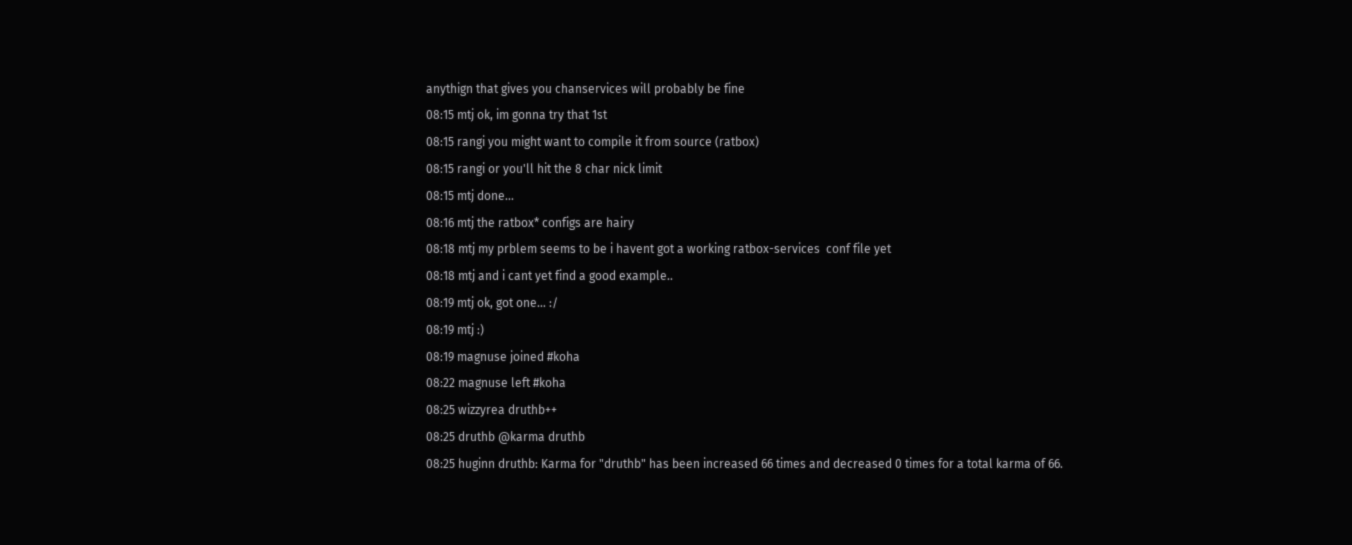anythign that gives you chanservices will probably be fine
08:15 mtj ok, im gonna try that 1st
08:15 rangi you might want to compile it from source (ratbox)
08:15 rangi or you'll hit the 8 char nick limit
08:15 mtj done...
08:16 mtj the ratbox* configs are hairy
08:18 mtj my prblem seems to be i havent got a working ratbox-services  conf file yet
08:18 mtj and i cant yet find a good example..
08:19 mtj ok, got one… :/
08:19 mtj :)
08:19 magnuse joined #koha
08:22 magnuse left #koha
08:25 wizzyrea druthb++
08:25 druthb @karma druthb
08:25 huginn druthb: Karma for "druthb" has been increased 66 times and decreased 0 times for a total karma of 66.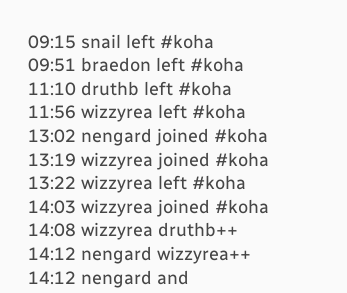09:15 snail left #koha
09:51 braedon left #koha
11:10 druthb left #koha
11:56 wizzyrea left #koha
13:02 nengard joined #koha
13:19 wizzyrea joined #koha
13:22 wizzyrea left #koha
14:03 wizzyrea joined #koha
14:08 wizzyrea druthb++
14:12 nengard wizzyrea++
14:12 nengard and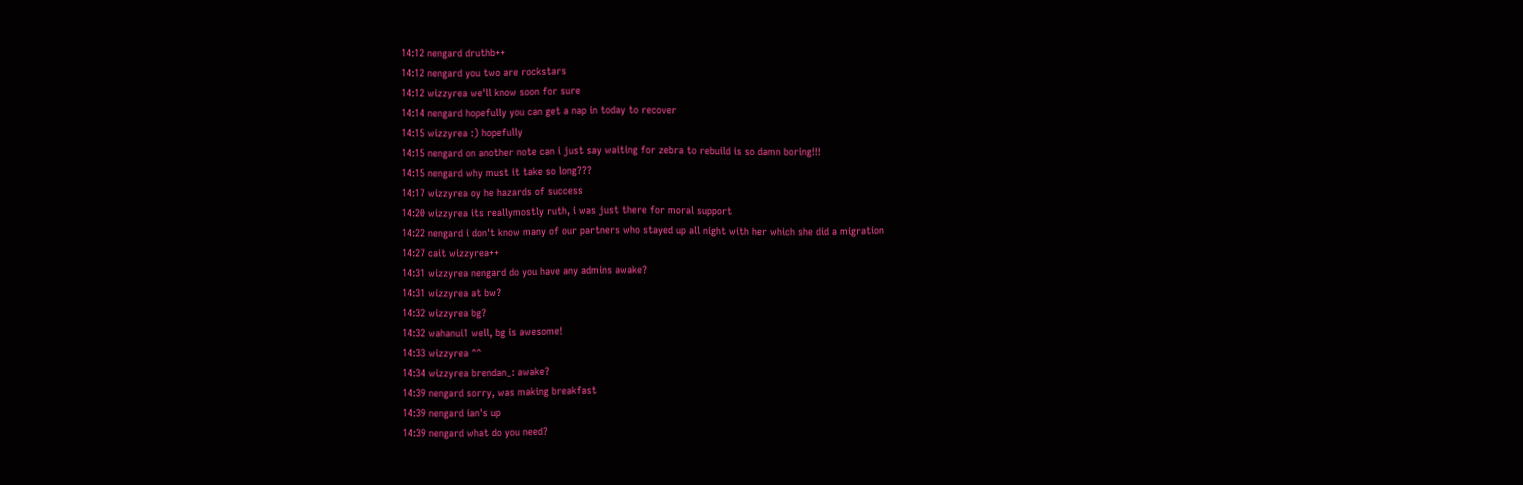14:12 nengard druthb++
14:12 nengard you two are rockstars
14:12 wizzyrea we'll know soon for sure
14:14 nengard hopefully you can get a nap in today to recover
14:15 wizzyrea :) hopefully
14:15 nengard on another note can i just say waiting for zebra to rebuild is so damn boring!!!
14:15 nengard why must it take so long???
14:17 wizzyrea oy he hazards of success
14:20 wizzyrea its reallymostly ruth, i was just there for moral support
14:22 nengard i don't know many of our partners who stayed up all night with her which she did a migration
14:27 cait wizzyrea++
14:31 wizzyrea nengard do you have any admins awake?
14:31 wizzyrea at bw?
14:32 wizzyrea bg?
14:32 wahanui1 well, bg is awesome!
14:33 wizzyrea ^^
14:34 wizzyrea brendan_: awake?
14:39 nengard sorry, was making breakfast
14:39 nengard ian's up
14:39 nengard what do you need?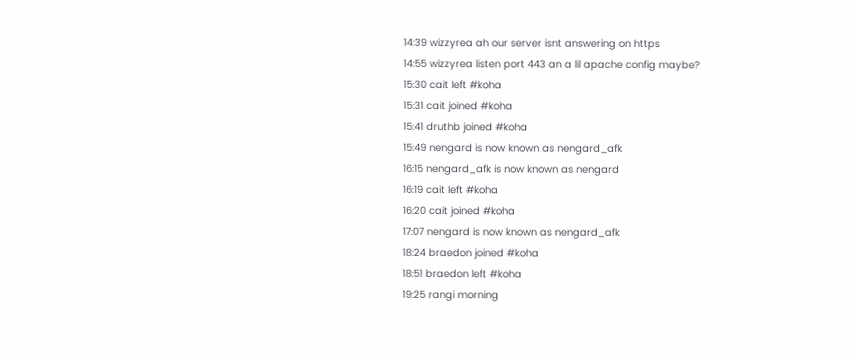14:39 wizzyrea ah our server isnt answering on https
14:55 wizzyrea listen port 443 an a lil apache config maybe?
15:30 cait left #koha
15:31 cait joined #koha
15:41 druthb joined #koha
15:49 nengard is now known as nengard_afk
16:15 nengard_afk is now known as nengard
16:19 cait left #koha
16:20 cait joined #koha
17:07 nengard is now known as nengard_afk
18:24 braedon joined #koha
18:51 braedon left #koha
19:25 rangi morning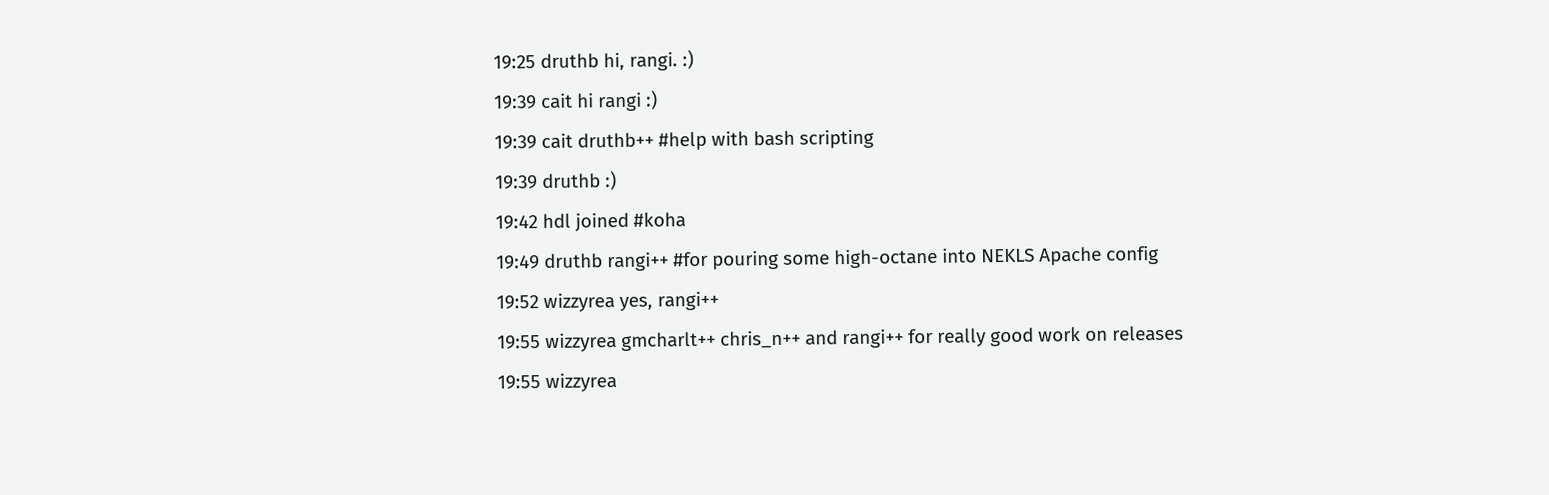19:25 druthb hi, rangi. :)
19:39 cait hi rangi :)
19:39 cait druthb++ #help with bash scripting
19:39 druthb :)
19:42 hdl joined #koha
19:49 druthb rangi++ #for pouring some high-octane into NEKLS Apache config
19:52 wizzyrea yes, rangi++
19:55 wizzyrea gmcharlt++ chris_n++ and rangi++ for really good work on releases
19:55 wizzyrea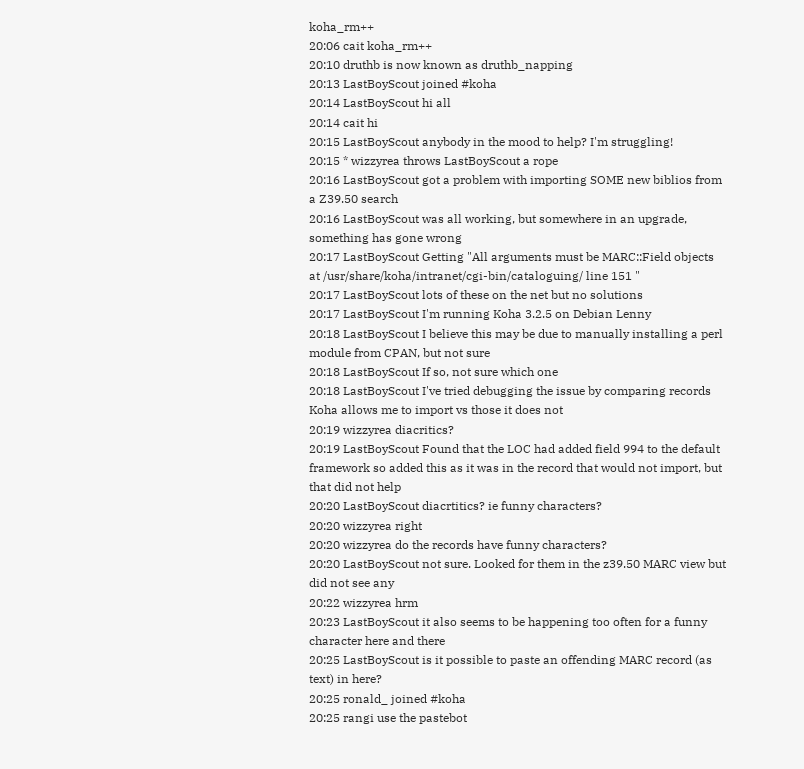koha_rm++
20:06 cait koha_rm++
20:10 druthb is now known as druthb_napping
20:13 LastBoyScout joined #koha
20:14 LastBoyScout hi all
20:14 cait hi
20:15 LastBoyScout anybody in the mood to help? I'm struggling!
20:15 * wizzyrea throws LastBoyScout a rope
20:16 LastBoyScout got a problem with importing SOME new biblios from a Z39.50 search
20:16 LastBoyScout was all working, but somewhere in an upgrade, something has gone wrong
20:17 LastBoyScout Getting "All arguments must be MARC::Field objects at /usr/share/koha/intranet/cgi-bin/cataloguing/ line 151 "
20:17 LastBoyScout lots of these on the net but no solutions
20:17 LastBoyScout I'm running Koha 3.2.5 on Debian Lenny
20:18 LastBoyScout I believe this may be due to manually installing a perl module from CPAN, but not sure
20:18 LastBoyScout If so, not sure which one
20:18 LastBoyScout I've tried debugging the issue by comparing records Koha allows me to import vs those it does not
20:19 wizzyrea diacritics?
20:19 LastBoyScout Found that the LOC had added field 994 to the default framework so added this as it was in the record that would not import, but that did not help
20:20 LastBoyScout diacrtitics? ie funny characters?
20:20 wizzyrea right
20:20 wizzyrea do the records have funny characters?
20:20 LastBoyScout not sure. Looked for them in the z39.50 MARC view but did not see any
20:22 wizzyrea hrm
20:23 LastBoyScout it also seems to be happening too often for a funny character here and there
20:25 LastBoyScout is it possible to paste an offending MARC record (as text) in here?
20:25 ronald_ joined #koha
20:25 rangi use the pastebot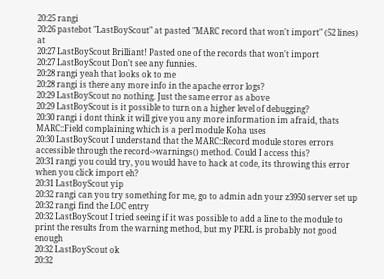20:25 rangi
20:26 pastebot "LastBoyScout" at pasted "MARC record that won't import" (52 lines) at
20:27 LastBoyScout Brilliant! Pasted one of the records that won't import
20:27 LastBoyScout Don't see any funnies.
20:28 rangi yeah that looks ok to me
20:28 rangi is there any more info in the apache error logs?
20:29 LastBoyScout no nothing. Just the same error as above
20:29 LastBoyScout is it possible to turn on a higher level of debugging?
20:30 rangi i dont think it will give you any more information im afraid, thats MARC::Field complaining which is a perl module Koha uses
20:30 LastBoyScout I understand that the MARC::Record module stores errors accessible through the record->warnings() method. Could I access this?
20:31 rangi you could try, you would have to hack at code, its throwing this error when you click import eh?
20:31 LastBoyScout yip
20:32 rangi can you try something for me, go to admin adn your z3950 server set up
20:32 rangi find the LOC entry
20:32 LastBoyScout I tried seeing if it was possible to add a line to the module to print the results from the warning method, but my PERL is probably not good enough
20:32 LastBoyScout ok
20:32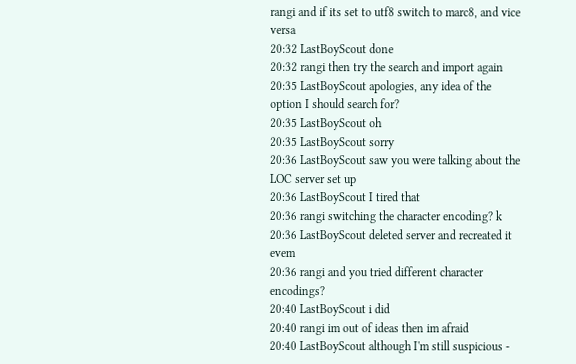rangi and if its set to utf8 switch to marc8, and vice versa
20:32 LastBoyScout done
20:32 rangi then try the search and import again
20:35 LastBoyScout apologies, any idea of the option I should search for?
20:35 LastBoyScout oh
20:35 LastBoyScout sorry
20:36 LastBoyScout saw you were talking about the LOC server set up
20:36 LastBoyScout I tired that
20:36 rangi switching the character encoding? k
20:36 LastBoyScout deleted server and recreated it evem
20:36 rangi and you tried different character encodings?
20:40 LastBoyScout i did
20:40 rangi im out of ideas then im afraid
20:40 LastBoyScout although I'm still suspicious -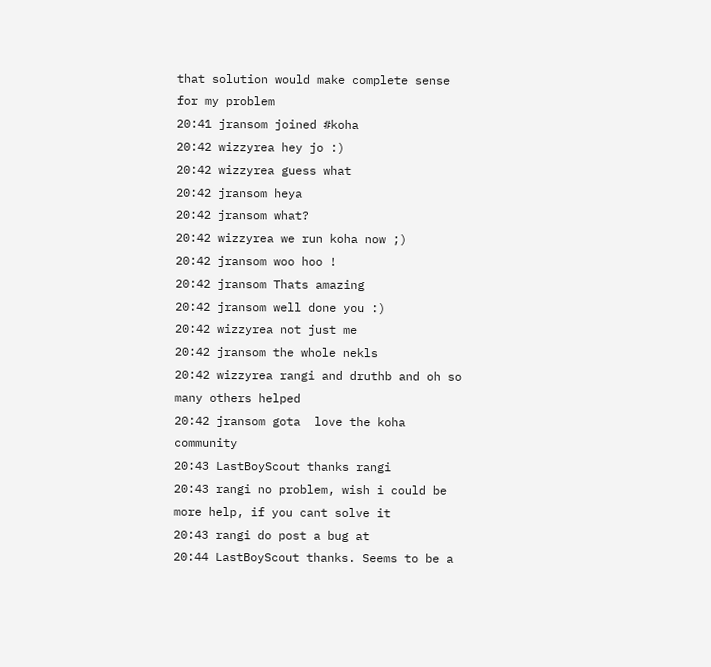that solution would make complete sense for my problem
20:41 jransom joined #koha
20:42 wizzyrea hey jo :)
20:42 wizzyrea guess what
20:42 jransom heya
20:42 jransom what?
20:42 wizzyrea we run koha now ;)
20:42 jransom woo hoo !
20:42 jransom Thats amazing
20:42 jransom well done you :)
20:42 wizzyrea not just me
20:42 jransom the whole nekls
20:42 wizzyrea rangi and druthb and oh so many others helped
20:42 jransom gota  love the koha community
20:43 LastBoyScout thanks rangi
20:43 rangi no problem, wish i could be more help, if you cant solve it
20:43 rangi do post a bug at
20:44 LastBoyScout thanks. Seems to be a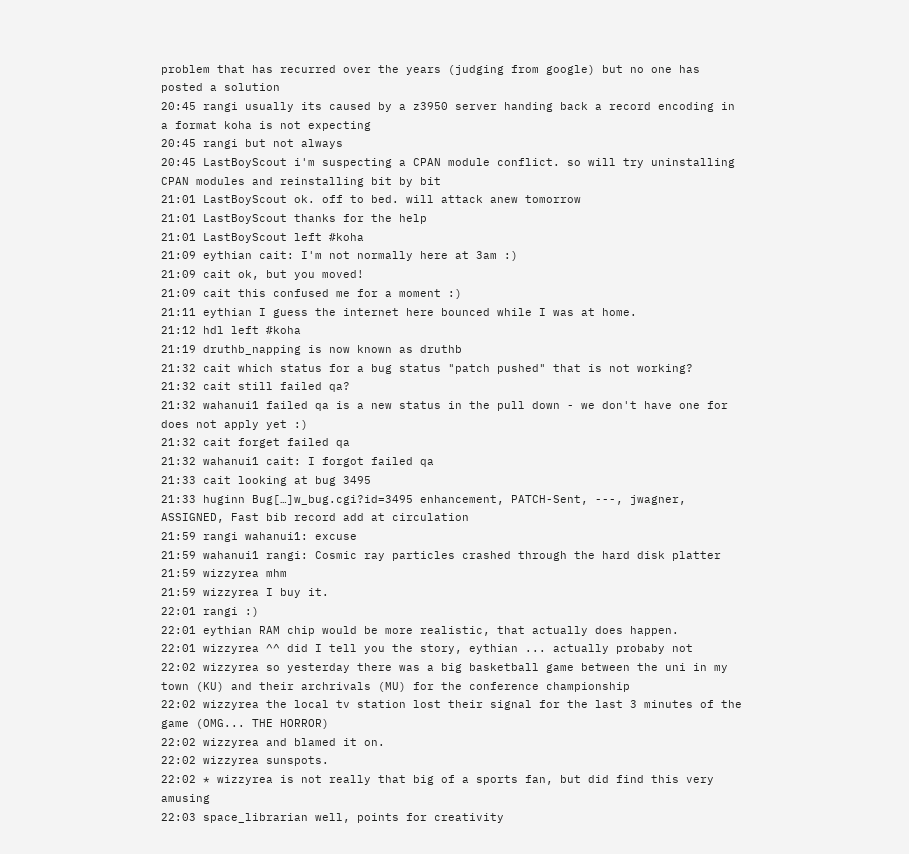problem that has recurred over the years (judging from google) but no one has posted a solution
20:45 rangi usually its caused by a z3950 server handing back a record encoding in a format koha is not expecting
20:45 rangi but not always
20:45 LastBoyScout i'm suspecting a CPAN module conflict. so will try uninstalling CPAN modules and reinstalling bit by bit
21:01 LastBoyScout ok. off to bed. will attack anew tomorrow
21:01 LastBoyScout thanks for the help
21:01 LastBoyScout left #koha
21:09 eythian cait: I'm not normally here at 3am :)
21:09 cait ok, but you moved!
21:09 cait this confused me for a moment :)
21:11 eythian I guess the internet here bounced while I was at home.
21:12 hdl left #koha
21:19 druthb_napping is now known as druthb
21:32 cait which status for a bug status "patch pushed" that is not working?
21:32 cait still failed qa?
21:32 wahanui1 failed qa is a new status in the pull down - we don't have one for does not apply yet :)
21:32 cait forget failed qa
21:32 wahanui1 cait: I forgot failed qa
21:33 cait looking at bug 3495
21:33 huginn Bug[…]w_bug.cgi?id=3495 enhancement, PATCH-Sent, ---, jwagner, ASSIGNED, Fast bib record add at circulation
21:59 rangi wahanui1: excuse
21:59 wahanui1 rangi: Cosmic ray particles crashed through the hard disk platter
21:59 wizzyrea mhm
21:59 wizzyrea I buy it.
22:01 rangi :)
22:01 eythian RAM chip would be more realistic, that actually does happen.
22:01 wizzyrea ^^ did I tell you the story, eythian ... actually probaby not
22:02 wizzyrea so yesterday there was a big basketball game between the uni in my town (KU) and their archrivals (MU) for the conference championship
22:02 wizzyrea the local tv station lost their signal for the last 3 minutes of the game (OMG... THE HORROR)
22:02 wizzyrea and blamed it on.
22:02 wizzyrea sunspots.
22:02 * wizzyrea is not really that big of a sports fan, but did find this very amusing
22:03 space_librarian well, points for creativity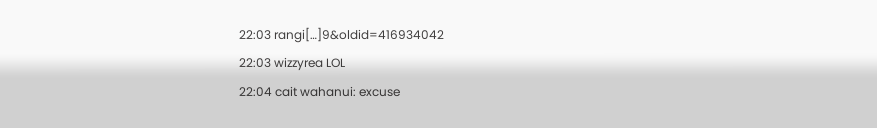22:03 rangi[…]9&oldid=416934042
22:03 wizzyrea LOL
22:04 cait wahanui: excuse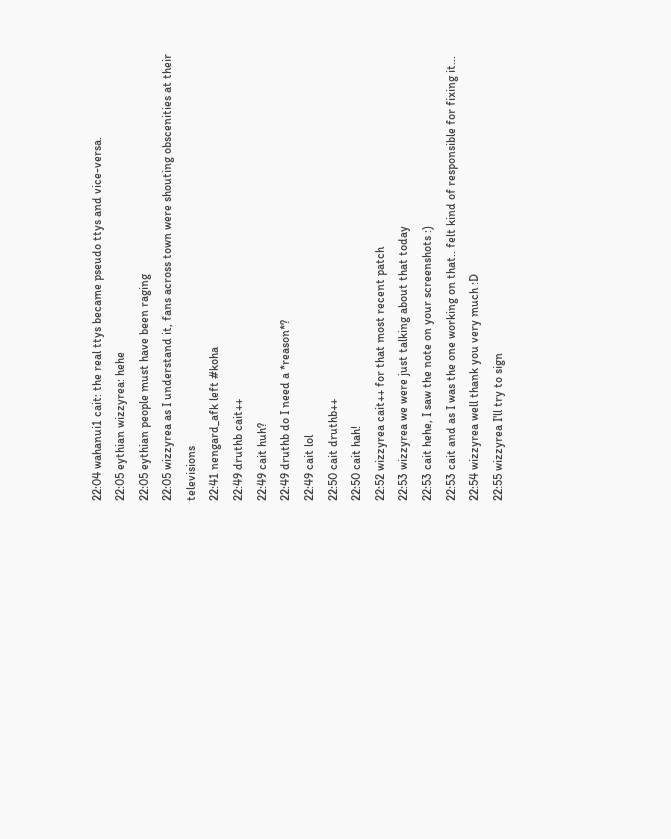22:04 wahanui1 cait: the real ttys became pseudo ttys and vice-versa.
22:05 eythian wizzyrea: hehe
22:05 eythian people must have been raging
22:05 wizzyrea as I understand it, fans across town were shouting obscenities at their televisions
22:41 nengard_afk left #koha
22:49 druthb cait++
22:49 cait huh?
22:49 druthb do I need a *reason*?
22:49 cait lol
22:50 cait druthb++
22:50 cait hah!
22:52 wizzyrea cait++ for that most recent patch
22:53 wizzyrea we were just talking about that today
22:53 cait hehe, I saw the note on your screenshots :)
22:53 cait and as I was the one working on that.. felt kind of responsible for fixing it...
22:54 wizzyrea well thank you very much :D
22:55 wizzyrea I'll try to sign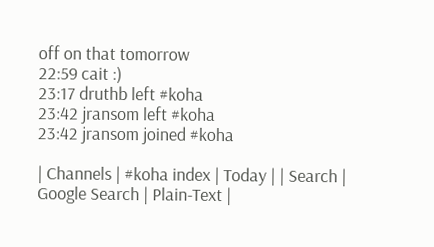off on that tomorrow
22:59 cait :)
23:17 druthb left #koha
23:42 jransom left #koha
23:42 jransom joined #koha

| Channels | #koha index | Today | | Search | Google Search | Plain-Text |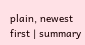plain, newest first | summary